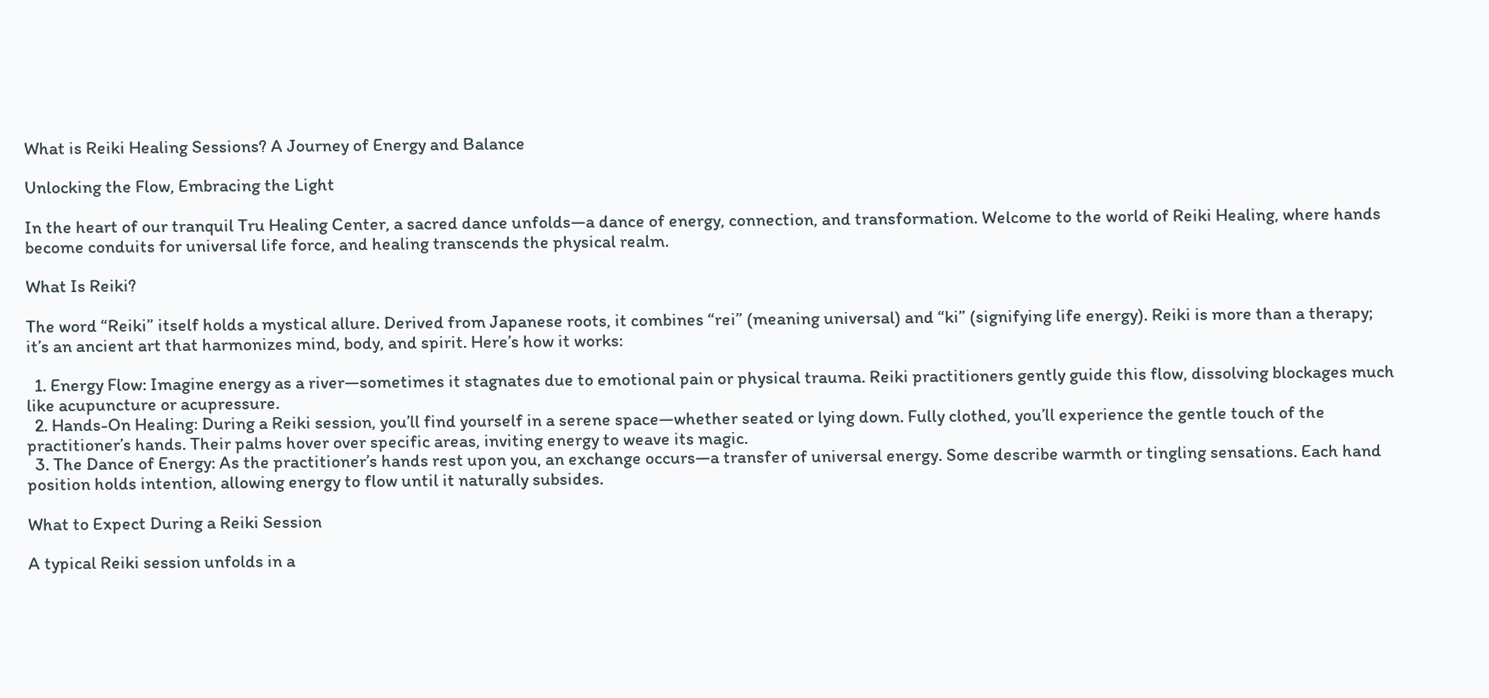What is Reiki Healing Sessions? A Journey of Energy and Balance

Unlocking the Flow, Embracing the Light

In the heart of our tranquil Tru Healing Center, a sacred dance unfolds—a dance of energy, connection, and transformation. Welcome to the world of Reiki Healing, where hands become conduits for universal life force, and healing transcends the physical realm.

What Is Reiki?

The word “Reiki” itself holds a mystical allure. Derived from Japanese roots, it combines “rei” (meaning universal) and “ki” (signifying life energy). Reiki is more than a therapy; it’s an ancient art that harmonizes mind, body, and spirit. Here’s how it works:

  1. Energy Flow: Imagine energy as a river—sometimes it stagnates due to emotional pain or physical trauma. Reiki practitioners gently guide this flow, dissolving blockages much like acupuncture or acupressure.
  2. Hands-On Healing: During a Reiki session, you’ll find yourself in a serene space—whether seated or lying down. Fully clothed, you’ll experience the gentle touch of the practitioner’s hands. Their palms hover over specific areas, inviting energy to weave its magic.
  3. The Dance of Energy: As the practitioner’s hands rest upon you, an exchange occurs—a transfer of universal energy. Some describe warmth or tingling sensations. Each hand position holds intention, allowing energy to flow until it naturally subsides.

What to Expect During a Reiki Session

A typical Reiki session unfolds in a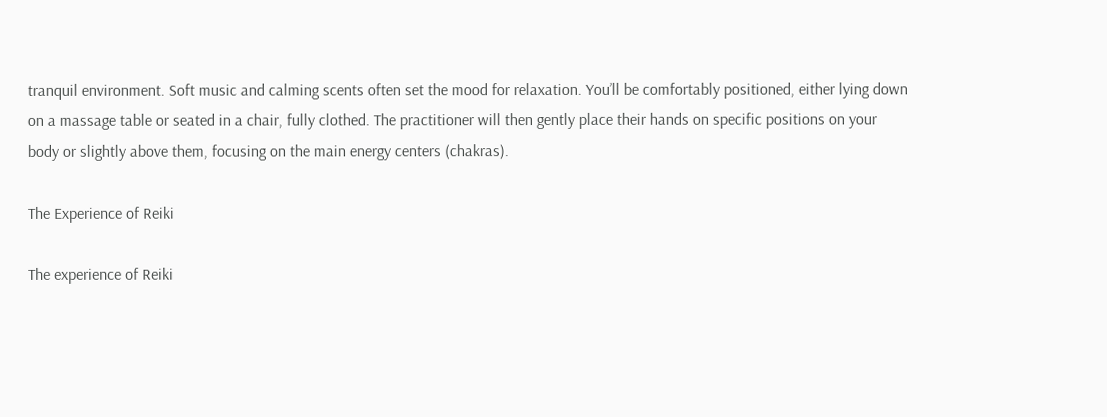tranquil environment. Soft music and calming scents often set the mood for relaxation. You’ll be comfortably positioned, either lying down on a massage table or seated in a chair, fully clothed. The practitioner will then gently place their hands on specific positions on your body or slightly above them, focusing on the main energy centers (chakras).

The Experience of Reiki

The experience of Reiki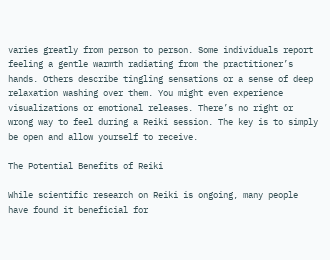varies greatly from person to person. Some individuals report feeling a gentle warmth radiating from the practitioner’s hands. Others describe tingling sensations or a sense of deep relaxation washing over them. You might even experience visualizations or emotional releases. There’s no right or wrong way to feel during a Reiki session. The key is to simply be open and allow yourself to receive.

The Potential Benefits of Reiki

While scientific research on Reiki is ongoing, many people have found it beneficial for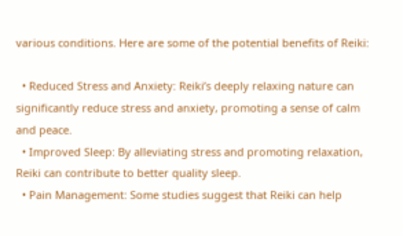various conditions. Here are some of the potential benefits of Reiki:

  • Reduced Stress and Anxiety: Reiki’s deeply relaxing nature can significantly reduce stress and anxiety, promoting a sense of calm and peace.
  • Improved Sleep: By alleviating stress and promoting relaxation, Reiki can contribute to better quality sleep.
  • Pain Management: Some studies suggest that Reiki can help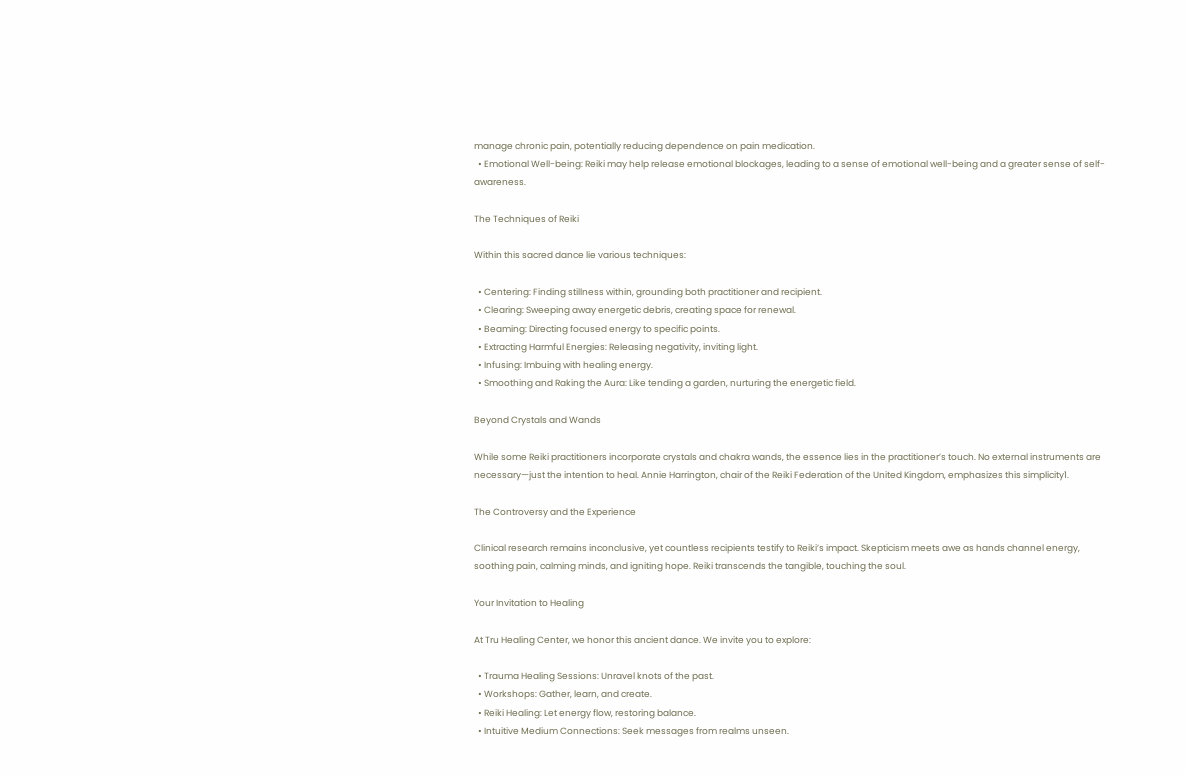manage chronic pain, potentially reducing dependence on pain medication.
  • Emotional Well-being: Reiki may help release emotional blockages, leading to a sense of emotional well-being and a greater sense of self-awareness.

The Techniques of Reiki

Within this sacred dance lie various techniques:

  • Centering: Finding stillness within, grounding both practitioner and recipient.
  • Clearing: Sweeping away energetic debris, creating space for renewal.
  • Beaming: Directing focused energy to specific points.
  • Extracting Harmful Energies: Releasing negativity, inviting light.
  • Infusing: Imbuing with healing energy.
  • Smoothing and Raking the Aura: Like tending a garden, nurturing the energetic field.

Beyond Crystals and Wands

While some Reiki practitioners incorporate crystals and chakra wands, the essence lies in the practitioner’s touch. No external instruments are necessary—just the intention to heal. Annie Harrington, chair of the Reiki Federation of the United Kingdom, emphasizes this simplicity1.

The Controversy and the Experience

Clinical research remains inconclusive, yet countless recipients testify to Reiki’s impact. Skepticism meets awe as hands channel energy, soothing pain, calming minds, and igniting hope. Reiki transcends the tangible, touching the soul.

Your Invitation to Healing

At Tru Healing Center, we honor this ancient dance. We invite you to explore:

  • Trauma Healing Sessions: Unravel knots of the past.
  • Workshops: Gather, learn, and create.
  • Reiki Healing: Let energy flow, restoring balance.
  • Intuitive Medium Connections: Seek messages from realms unseen.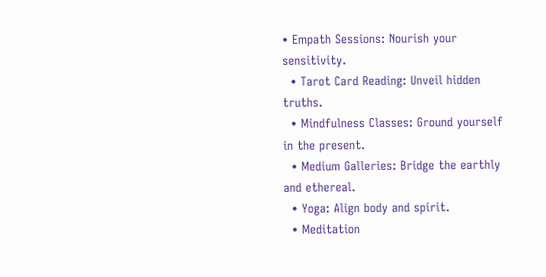• Empath Sessions: Nourish your sensitivity.
  • Tarot Card Reading: Unveil hidden truths.
  • Mindfulness Classes: Ground yourself in the present.
  • Medium Galleries: Bridge the earthly and ethereal.
  • Yoga: Align body and spirit.
  • Meditation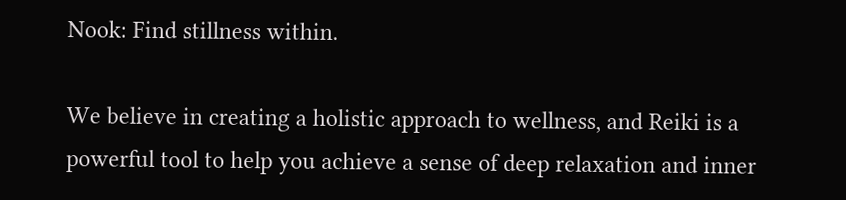Nook: Find stillness within.

We believe in creating a holistic approach to wellness, and Reiki is a powerful tool to help you achieve a sense of deep relaxation and inner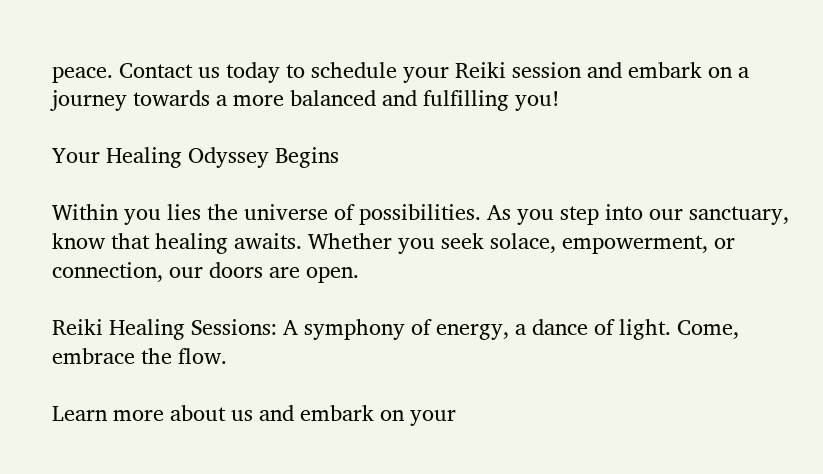peace. Contact us today to schedule your Reiki session and embark on a journey towards a more balanced and fulfilling you!

Your Healing Odyssey Begins

Within you lies the universe of possibilities. As you step into our sanctuary, know that healing awaits. Whether you seek solace, empowerment, or connection, our doors are open.

Reiki Healing Sessions: A symphony of energy, a dance of light. Come, embrace the flow.

Learn more about us and embark on your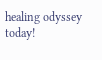healing odyssey today!